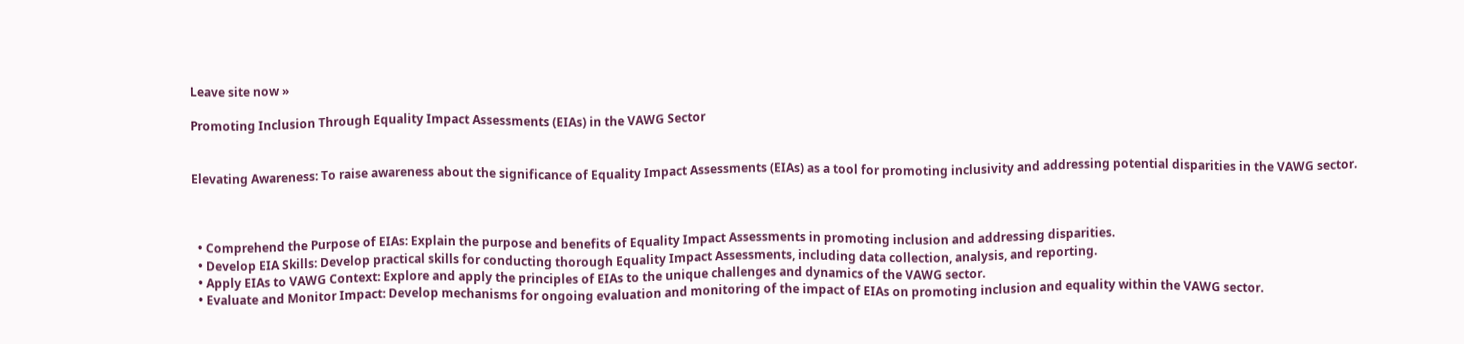Leave site now »

Promoting Inclusion Through Equality Impact Assessments (EIAs) in the VAWG Sector


Elevating Awareness: To raise awareness about the significance of Equality Impact Assessments (EIAs) as a tool for promoting inclusivity and addressing potential disparities in the VAWG sector.



  • Comprehend the Purpose of EIAs: Explain the purpose and benefits of Equality Impact Assessments in promoting inclusion and addressing disparities.
  • Develop EIA Skills: Develop practical skills for conducting thorough Equality Impact Assessments, including data collection, analysis, and reporting.
  • Apply EIAs to VAWG Context: Explore and apply the principles of EIAs to the unique challenges and dynamics of the VAWG sector.
  • Evaluate and Monitor Impact: Develop mechanisms for ongoing evaluation and monitoring of the impact of EIAs on promoting inclusion and equality within the VAWG sector.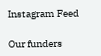Instagram Feed

Our funders